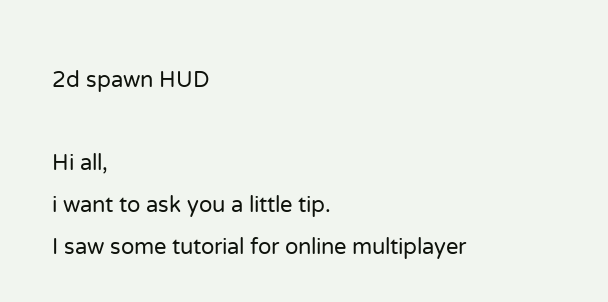2d spawn HUD

Hi all,
i want to ask you a little tip.
I saw some tutorial for online multiplayer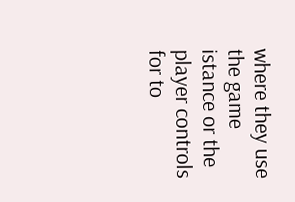where they use the game istance or the player controls for to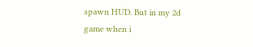spawn HUD. But in my 2d game when i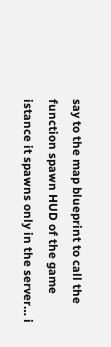say to the map blueprint to call the function spawn HUD of the game istance it spawns only in the server… i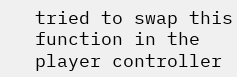tried to swap this function in the player controller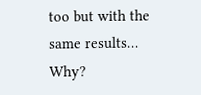too but with the same results… Why?